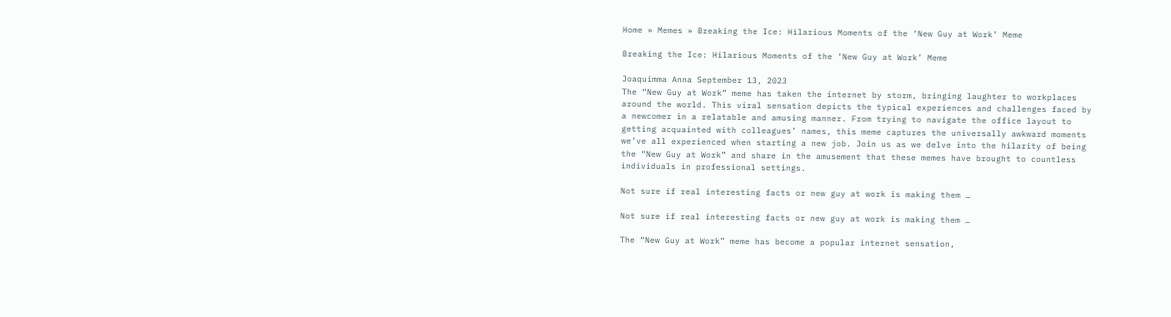Home » Memes » Breaking the Ice: Hilarious Moments of the ‘New Guy at Work’ Meme

Breaking the Ice: Hilarious Moments of the ‘New Guy at Work’ Meme

Joaquimma Anna September 13, 2023
The “New Guy at Work” meme has taken the internet by storm, bringing laughter to workplaces around the world. This viral sensation depicts the typical experiences and challenges faced by a newcomer in a relatable and amusing manner. From trying to navigate the office layout to getting acquainted with colleagues’ names, this meme captures the universally awkward moments we’ve all experienced when starting a new job. Join us as we delve into the hilarity of being the “New Guy at Work” and share in the amusement that these memes have brought to countless individuals in professional settings.

Not sure if real interesting facts or new guy at work is making them …

Not sure if real interesting facts or new guy at work is making them …

The “New Guy at Work” meme has become a popular internet sensation,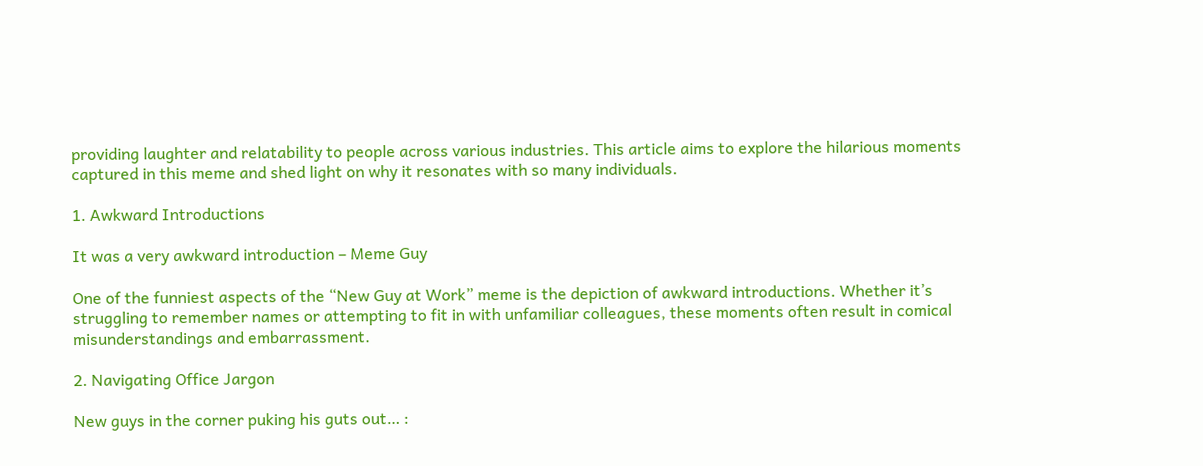providing laughter and relatability to people across various industries. This article aims to explore the hilarious moments captured in this meme and shed light on why it resonates with so many individuals.

1. Awkward Introductions

It was a very awkward introduction – Meme Guy

One of the funniest aspects of the “New Guy at Work” meme is the depiction of awkward introductions. Whether it’s struggling to remember names or attempting to fit in with unfamiliar colleagues, these moments often result in comical misunderstandings and embarrassment.

2. Navigating Office Jargon

New guys in the corner puking his guts out… :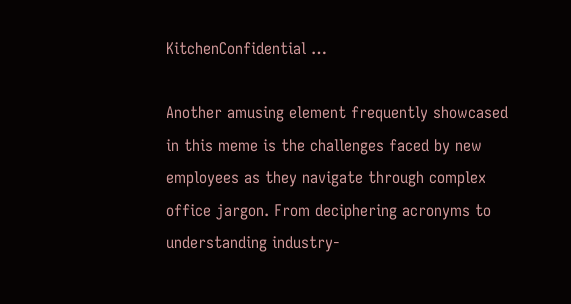KitchenConfidential …

Another amusing element frequently showcased in this meme is the challenges faced by new employees as they navigate through complex office jargon. From deciphering acronyms to understanding industry-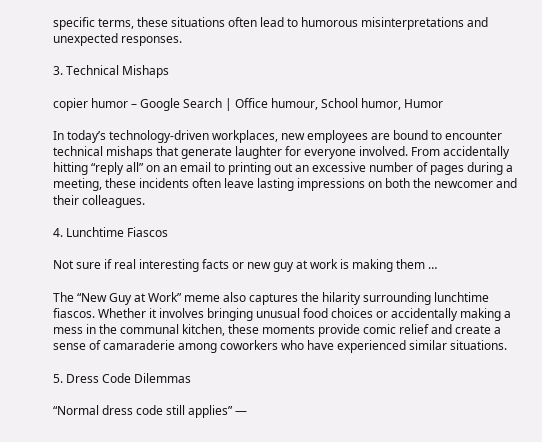specific terms, these situations often lead to humorous misinterpretations and unexpected responses.

3. Technical Mishaps

copier humor – Google Search | Office humour, School humor, Humor

In today’s technology-driven workplaces, new employees are bound to encounter technical mishaps that generate laughter for everyone involved. From accidentally hitting “reply all” on an email to printing out an excessive number of pages during a meeting, these incidents often leave lasting impressions on both the newcomer and their colleagues.

4. Lunchtime Fiascos

Not sure if real interesting facts or new guy at work is making them …

The “New Guy at Work” meme also captures the hilarity surrounding lunchtime fiascos. Whether it involves bringing unusual food choices or accidentally making a mess in the communal kitchen, these moments provide comic relief and create a sense of camaraderie among coworkers who have experienced similar situations.

5. Dress Code Dilemmas

“Normal dress code still applies” —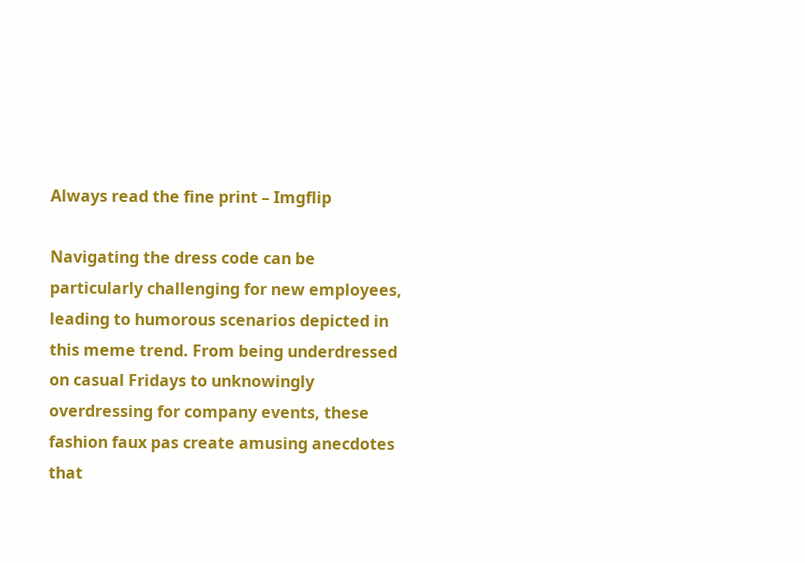Always read the fine print – Imgflip

Navigating the dress code can be particularly challenging for new employees, leading to humorous scenarios depicted in this meme trend. From being underdressed on casual Fridays to unknowingly overdressing for company events, these fashion faux pas create amusing anecdotes that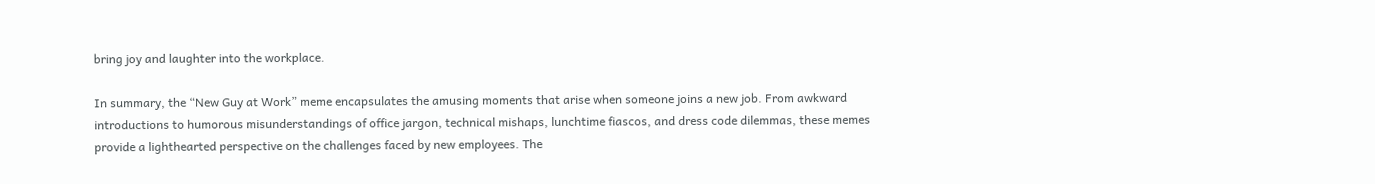bring joy and laughter into the workplace.

In summary, the “New Guy at Work” meme encapsulates the amusing moments that arise when someone joins a new job. From awkward introductions to humorous misunderstandings of office jargon, technical mishaps, lunchtime fiascos, and dress code dilemmas, these memes provide a lighthearted perspective on the challenges faced by new employees. The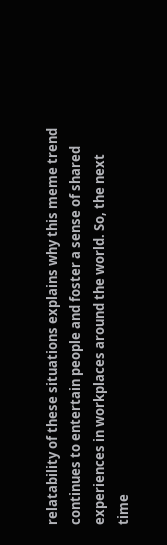relatability of these situations explains why this meme trend continues to entertain people and foster a sense of shared experiences in workplaces around the world. So, the next time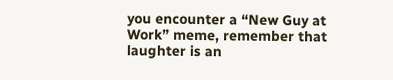you encounter a “New Guy at Work” meme, remember that laughter is an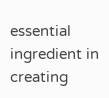essential ingredient in creating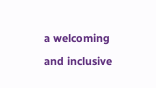a welcoming and inclusive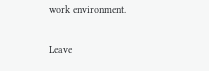work environment.

Leave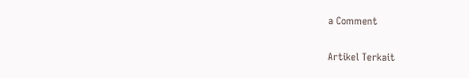a Comment

Artikel Terkait